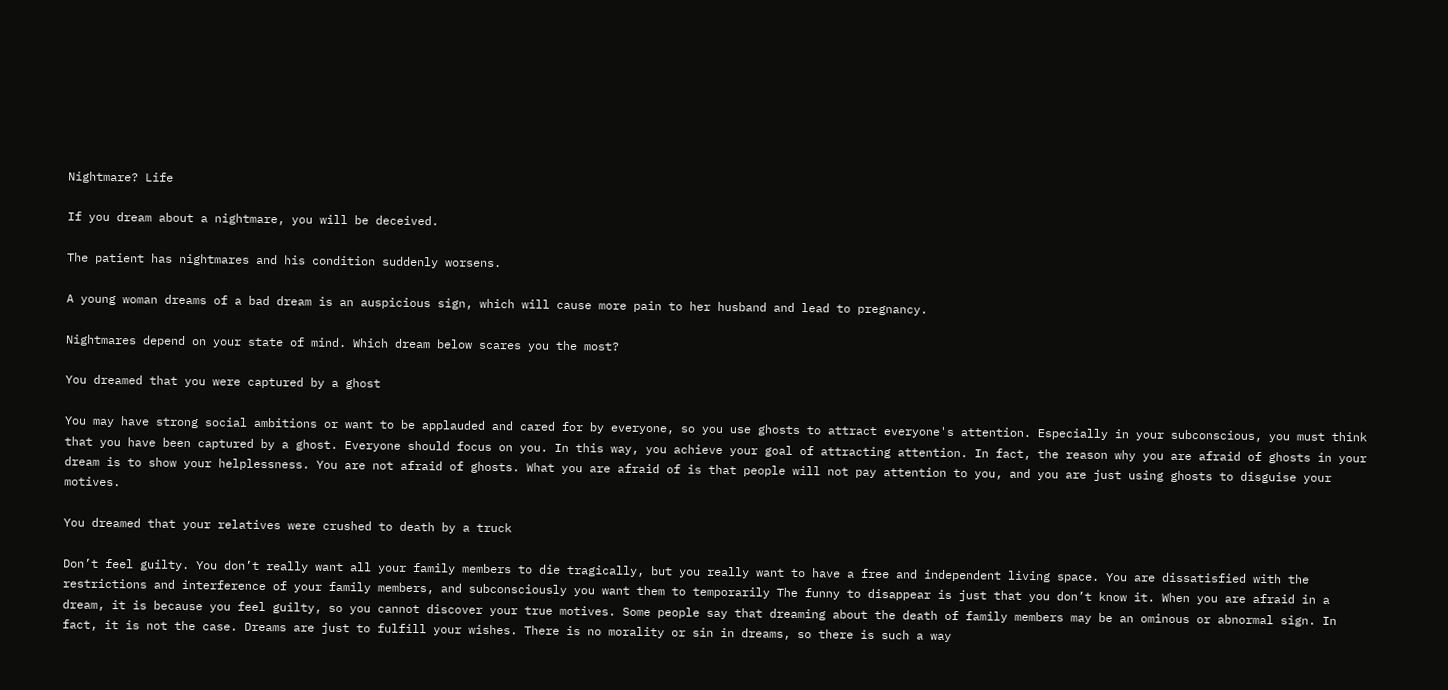Nightmare? Life

If you dream about a nightmare, you will be deceived.

The patient has nightmares and his condition suddenly worsens.

A young woman dreams of a bad dream is an auspicious sign, which will cause more pain to her husband and lead to pregnancy.

Nightmares depend on your state of mind. Which dream below scares you the most?

You dreamed that you were captured by a ghost

You may have strong social ambitions or want to be applauded and cared for by everyone, so you use ghosts to attract everyone's attention. Especially in your subconscious, you must think that you have been captured by a ghost. Everyone should focus on you. In this way, you achieve your goal of attracting attention. In fact, the reason why you are afraid of ghosts in your dream is to show your helplessness. You are not afraid of ghosts. What you are afraid of is that people will not pay attention to you, and you are just using ghosts to disguise your motives.

You dreamed that your relatives were crushed to death by a truck

Don’t feel guilty. You don’t really want all your family members to die tragically, but you really want to have a free and independent living space. You are dissatisfied with the restrictions and interference of your family members, and subconsciously you want them to temporarily The funny to disappear is just that you don’t know it. When you are afraid in a dream, it is because you feel guilty, so you cannot discover your true motives. Some people say that dreaming about the death of family members may be an ominous or abnormal sign. In fact, it is not the case. Dreams are just to fulfill your wishes. There is no morality or sin in dreams, so there is such a way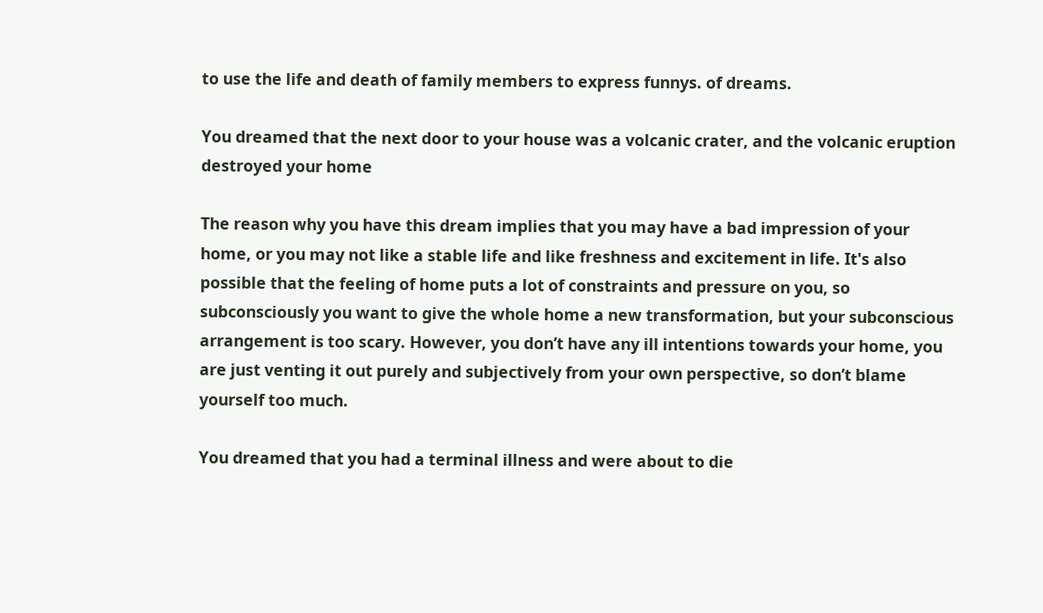to use the life and death of family members to express funnys. of dreams.

You dreamed that the next door to your house was a volcanic crater, and the volcanic eruption destroyed your home

The reason why you have this dream implies that you may have a bad impression of your home, or you may not like a stable life and like freshness and excitement in life. It's also possible that the feeling of home puts a lot of constraints and pressure on you, so subconsciously you want to give the whole home a new transformation, but your subconscious arrangement is too scary. However, you don’t have any ill intentions towards your home, you are just venting it out purely and subjectively from your own perspective, so don’t blame yourself too much.

You dreamed that you had a terminal illness and were about to die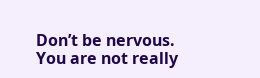Don’t be nervous. You are not really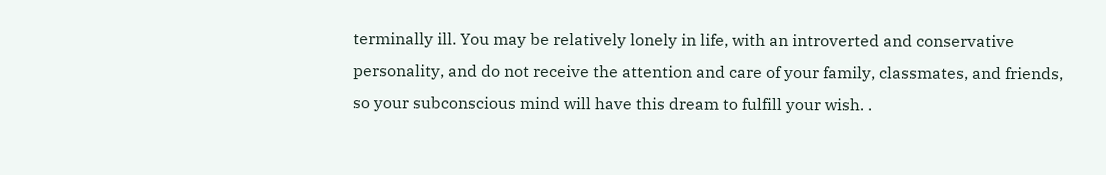terminally ill. You may be relatively lonely in life, with an introverted and conservative personality, and do not receive the attention and care of your family, classmates, and friends, so your subconscious mind will have this dream to fulfill your wish. .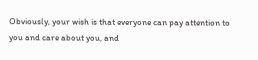Obviously, your wish is that everyone can pay attention to you and care about you, and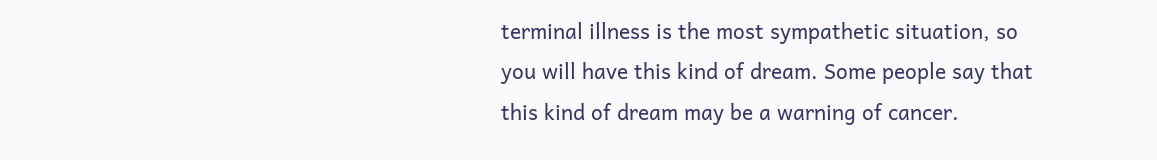terminal illness is the most sympathetic situation, so you will have this kind of dream. Some people say that this kind of dream may be a warning of cancer.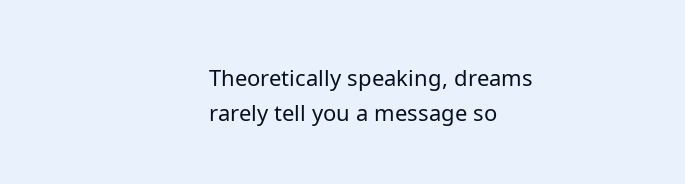Theoretically speaking, dreams rarely tell you a message so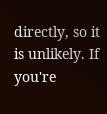directly, so it is unlikely. If you're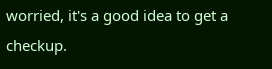worried, it's a good idea to get a checkup.